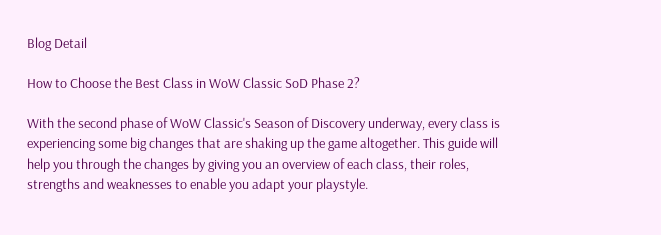Blog Detail

How to Choose the Best Class in WoW Classic SoD Phase 2?

With the second phase of WoW Classic's Season of Discovery underway, every class is experiencing some big changes that are shaking up the game altogether. This guide will help you through the changes by giving you an overview of each class, their roles, strengths and weaknesses to enable you adapt your playstyle.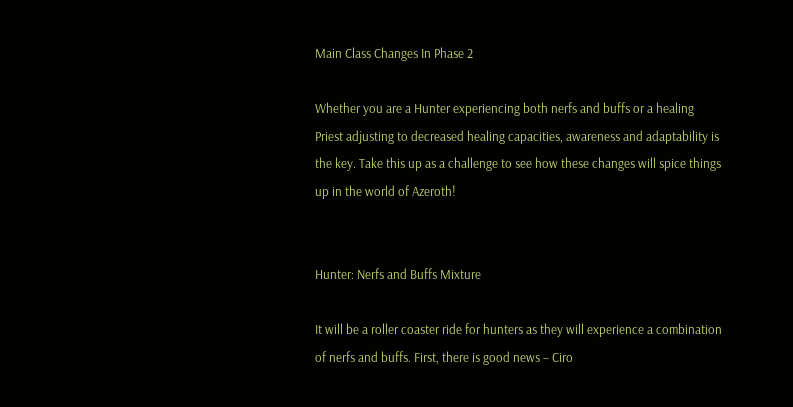Main Class Changes In Phase 2

Whether you are a Hunter experiencing both nerfs and buffs or a healing Priest adjusting to decreased healing capacities, awareness and adaptability is the key. Take this up as a challenge to see how these changes will spice things up in the world of Azeroth!


Hunter: Nerfs and Buffs Mixture

It will be a roller coaster ride for hunters as they will experience a combination of nerfs and buffs. First, there is good news – Ciro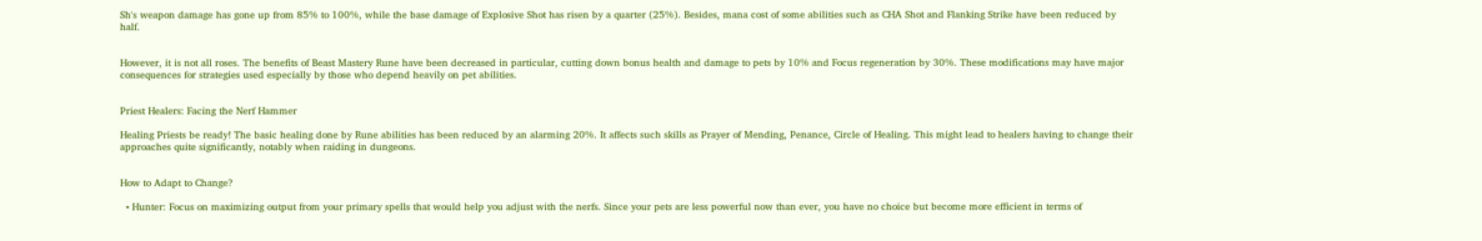Sh's weapon damage has gone up from 85% to 100%, while the base damage of Explosive Shot has risen by a quarter (25%). Besides, mana cost of some abilities such as CHA Shot and Flanking Strike have been reduced by half.


However, it is not all roses. The benefits of Beast Mastery Rune have been decreased in particular, cutting down bonus health and damage to pets by 10% and Focus regeneration by 30%. These modifications may have major consequences for strategies used especially by those who depend heavily on pet abilities.


Priest Healers: Facing the Nerf Hammer

Healing Priests be ready! The basic healing done by Rune abilities has been reduced by an alarming 20%. It affects such skills as Prayer of Mending, Penance, Circle of Healing. This might lead to healers having to change their approaches quite significantly, notably when raiding in dungeons.


How to Adapt to Change?

  • Hunter: Focus on maximizing output from your primary spells that would help you adjust with the nerfs. Since your pets are less powerful now than ever, you have no choice but become more efficient in terms of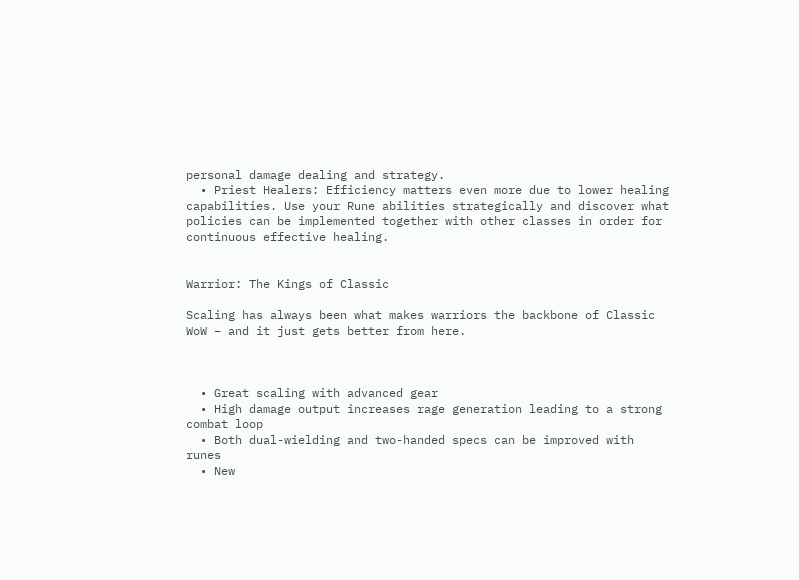personal damage dealing and strategy.
  • Priest Healers: Efficiency matters even more due to lower healing capabilities. Use your Rune abilities strategically and discover what policies can be implemented together with other classes in order for continuous effective healing.


Warrior: The Kings of Classic

Scaling has always been what makes warriors the backbone of Classic WoW – and it just gets better from here.



  • Great scaling with advanced gear
  • High damage output increases rage generation leading to a strong combat loop
  • Both dual-wielding and two-handed specs can be improved with runes
  • New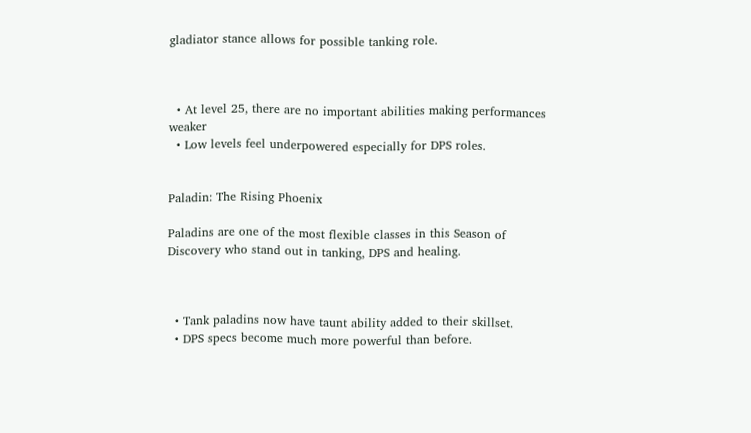gladiator stance allows for possible tanking role.



  • At level 25, there are no important abilities making performances weaker
  • Low levels feel underpowered especially for DPS roles.


Paladin: The Rising Phoenix

Paladins are one of the most flexible classes in this Season of Discovery who stand out in tanking, DPS and healing.



  • Tank paladins now have taunt ability added to their skillset.
  • DPS specs become much more powerful than before.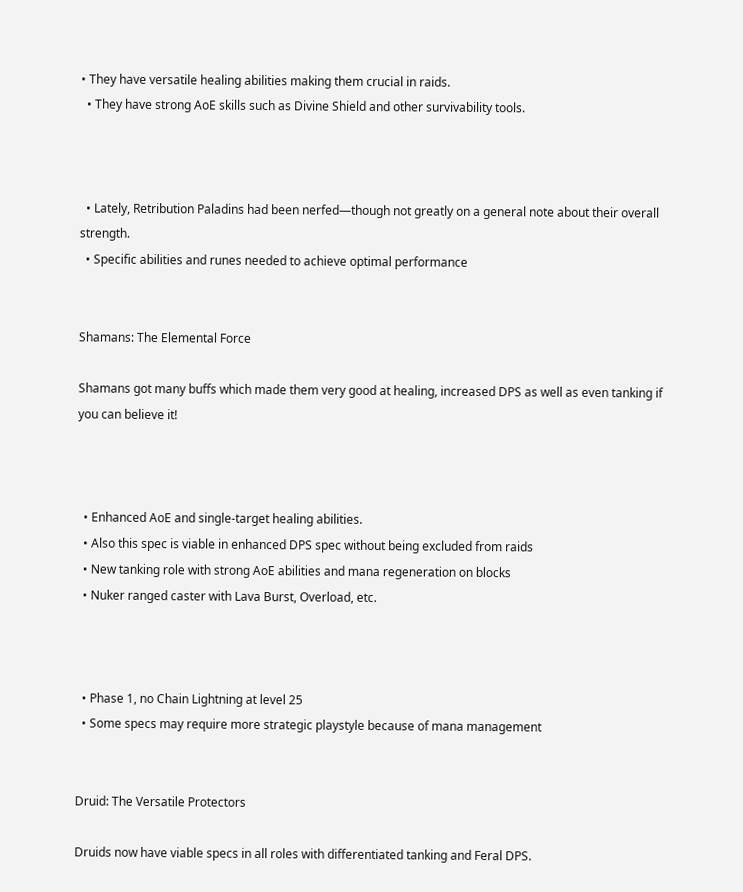• They have versatile healing abilities making them crucial in raids.
  • They have strong AoE skills such as Divine Shield and other survivability tools.



  • Lately, Retribution Paladins had been nerfed—though not greatly on a general note about their overall strength.
  • Specific abilities and runes needed to achieve optimal performance


Shamans: The Elemental Force

Shamans got many buffs which made them very good at healing, increased DPS as well as even tanking if you can believe it!



  • Enhanced AoE and single-target healing abilities.
  • Also this spec is viable in enhanced DPS spec without being excluded from raids
  • New tanking role with strong AoE abilities and mana regeneration on blocks
  • Nuker ranged caster with Lava Burst, Overload, etc.



  • Phase 1, no Chain Lightning at level 25
  • Some specs may require more strategic playstyle because of mana management


Druid: The Versatile Protectors

Druids now have viable specs in all roles with differentiated tanking and Feral DPS.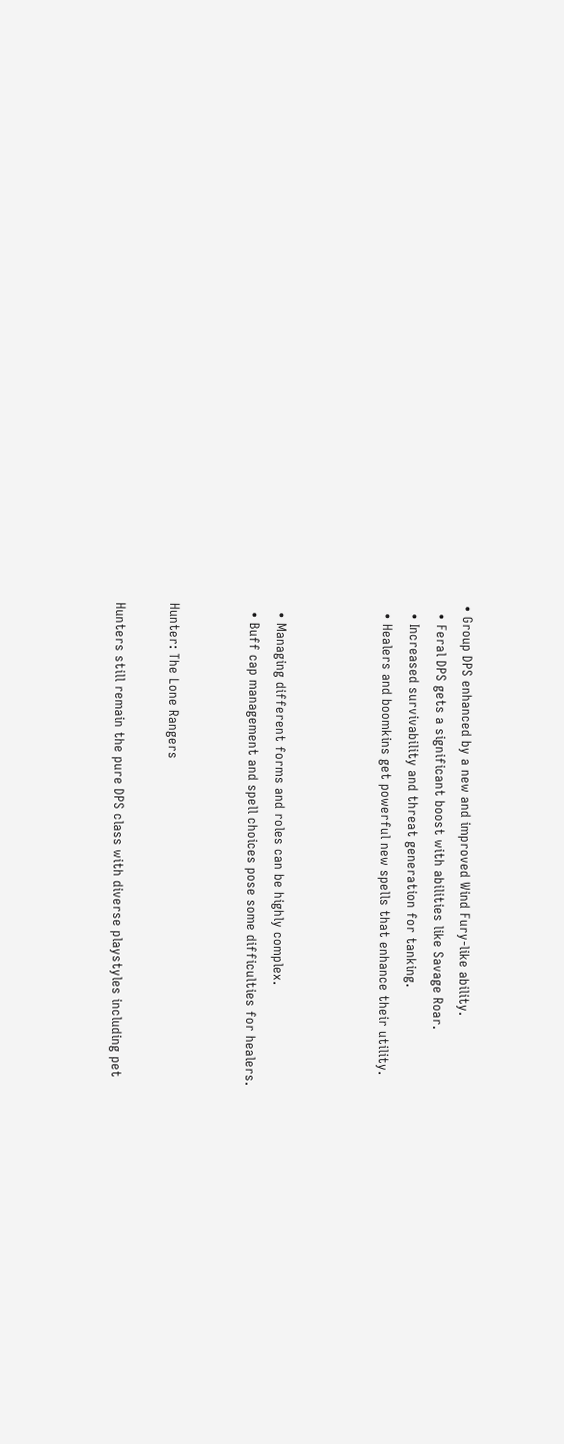• Group DPS enhanced by a new and improved Wind Fury-like ability.
  • Feral DPS gets a significant boost with abilities like Savage Roar.
  • Increased survivability and threat generation for tanking.
  • Healers and boomkins get powerful new spells that enhance their utility.



  • Managing different forms and roles can be highly complex.
  • Buff cap management and spell choices pose some difficulties for healers.


Hunter: The Lone Rangers

Hunters still remain the pure DPS class with diverse playstyles including pet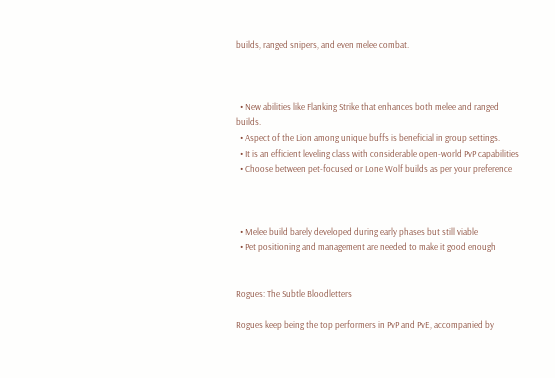builds, ranged snipers, and even melee combat.



  • New abilities like Flanking Strike that enhances both melee and ranged builds.
  • Aspect of the Lion among unique buffs is beneficial in group settings.
  • It is an efficient leveling class with considerable open-world PvP capabilities
  • Choose between pet-focused or Lone Wolf builds as per your preference



  • Melee build barely developed during early phases but still viable
  • Pet positioning and management are needed to make it good enough


Rogues: The Subtle Bloodletters

Rogues keep being the top performers in PvP and PvE, accompanied by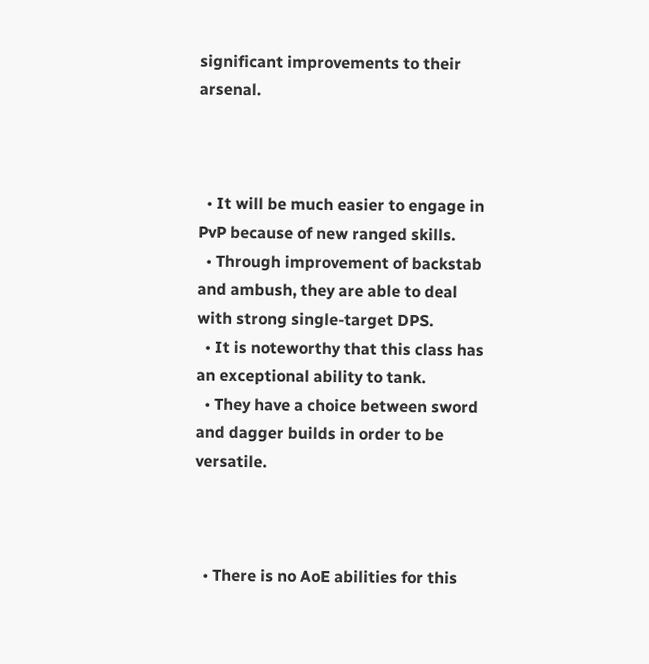significant improvements to their arsenal.



  • It will be much easier to engage in PvP because of new ranged skills.
  • Through improvement of backstab and ambush, they are able to deal with strong single-target DPS.
  • It is noteworthy that this class has an exceptional ability to tank.
  • They have a choice between sword and dagger builds in order to be versatile.



  • There is no AoE abilities for this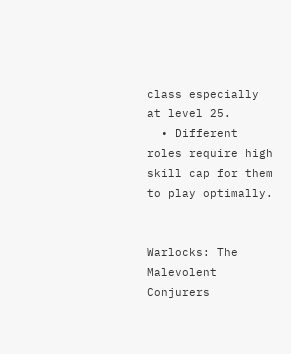class especially at level 25.
  • Different roles require high skill cap for them to play optimally.


Warlocks: The Malevolent Conjurers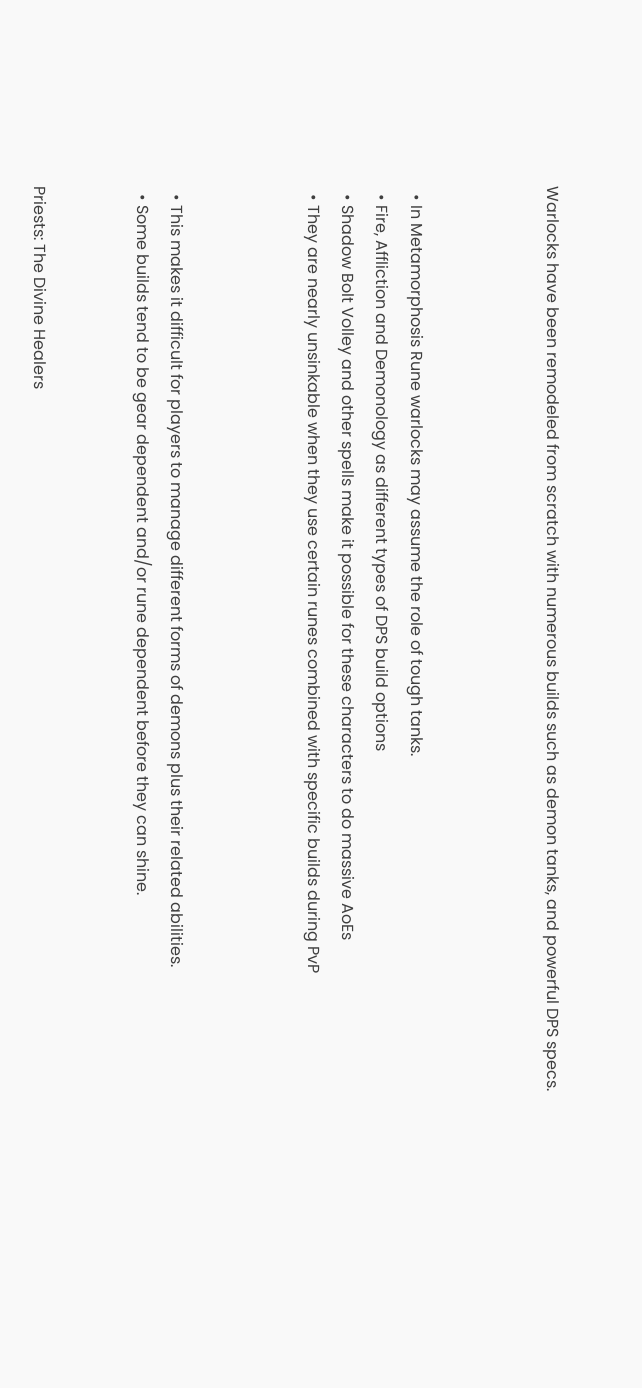Warlocks have been remodeled from scratch with numerous builds such as demon tanks, and powerful DPS specs.



  • In Metamorphosis Rune warlocks may assume the role of tough tanks.
  • Fire, Affliction and Demonology as different types of DPS build options
  • Shadow Bolt Volley and other spells make it possible for these characters to do massive AoEs
  • They are nearly unsinkable when they use certain runes combined with specific builds during PvP



  • This makes it difficult for players to manage different forms of demons plus their related abilities.
  • Some builds tend to be gear dependent and/or rune dependent before they can shine.


Priests: The Divine Healers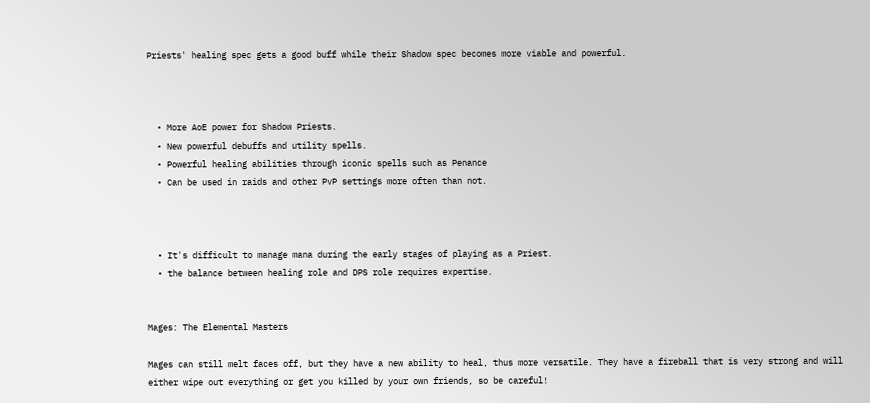Priests' healing spec gets a good buff while their Shadow spec becomes more viable and powerful.



  • More AoE power for Shadow Priests.
  • New powerful debuffs and utility spells.
  • Powerful healing abilities through iconic spells such as Penance
  • Can be used in raids and other PvP settings more often than not.



  • It's difficult to manage mana during the early stages of playing as a Priest.
  • the balance between healing role and DPS role requires expertise.


Mages: The Elemental Masters

Mages can still melt faces off, but they have a new ability to heal, thus more versatile. They have a fireball that is very strong and will either wipe out everything or get you killed by your own friends, so be careful!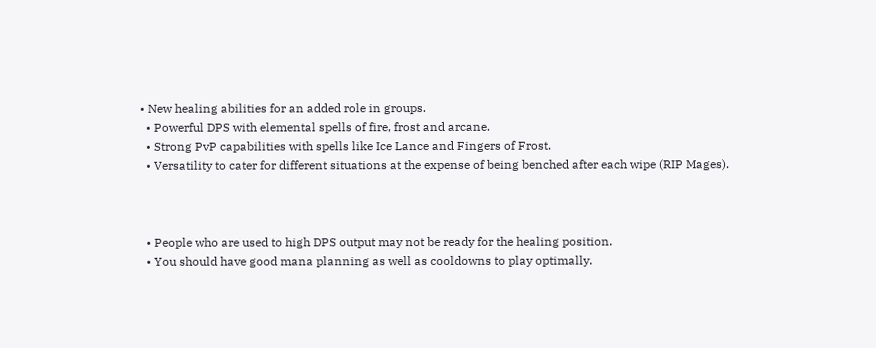• New healing abilities for an added role in groups.
  • Powerful DPS with elemental spells of fire, frost and arcane.
  • Strong PvP capabilities with spells like Ice Lance and Fingers of Frost.
  • Versatility to cater for different situations at the expense of being benched after each wipe (RIP Mages).



  • People who are used to high DPS output may not be ready for the healing position.
  • You should have good mana planning as well as cooldowns to play optimally.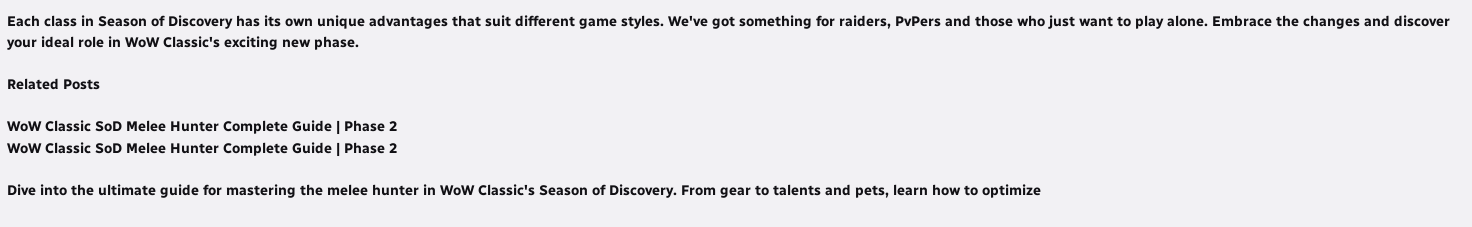Each class in Season of Discovery has its own unique advantages that suit different game styles. We've got something for raiders, PvPers and those who just want to play alone. Embrace the changes and discover your ideal role in WoW Classic's exciting new phase.

Related Posts

WoW Classic SoD Melee Hunter Complete Guide | Phase 2
WoW Classic SoD Melee Hunter Complete Guide | Phase 2

Dive into the ultimate guide for mastering the melee hunter in WoW Classic's Season of Discovery. From gear to talents and pets, learn how to optimize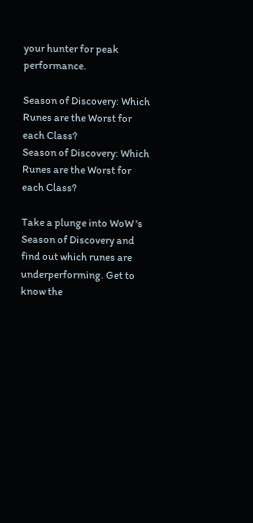your hunter for peak performance.

Season of Discovery: Which Runes are the Worst for each Class?
Season of Discovery: Which Runes are the Worst for each Class?

Take a plunge into WoW 's Season of Discovery and find out which runes are underperforming. Get to know the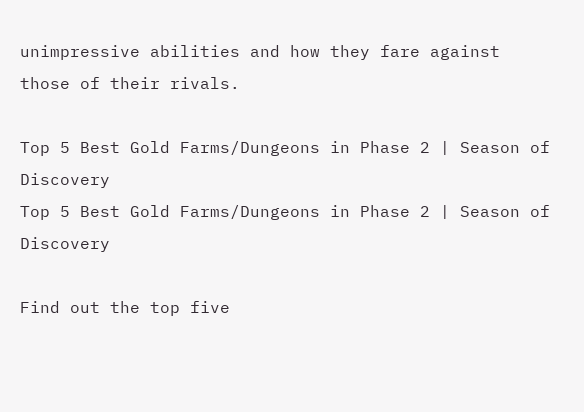unimpressive abilities and how they fare against those of their rivals.

Top 5 Best Gold Farms/Dungeons in Phase 2 | Season of Discovery
Top 5 Best Gold Farms/Dungeons in Phase 2 | Season of Discovery

Find out the top five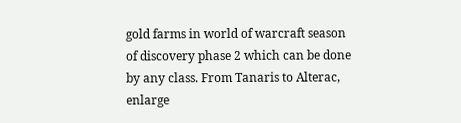gold farms in world of warcraft season of discovery phase 2 which can be done by any class. From Tanaris to Alterac, enlarge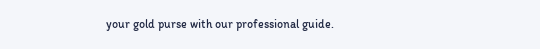your gold purse with our professional guide.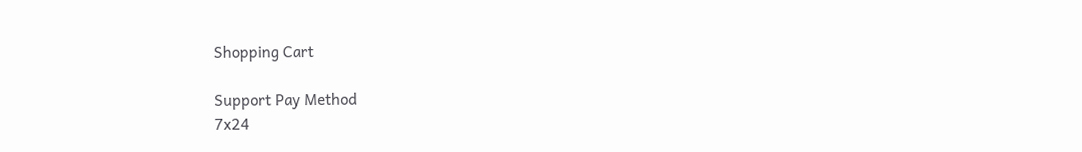Shopping Cart

Support Pay Method
7x24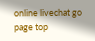online livechat go page top